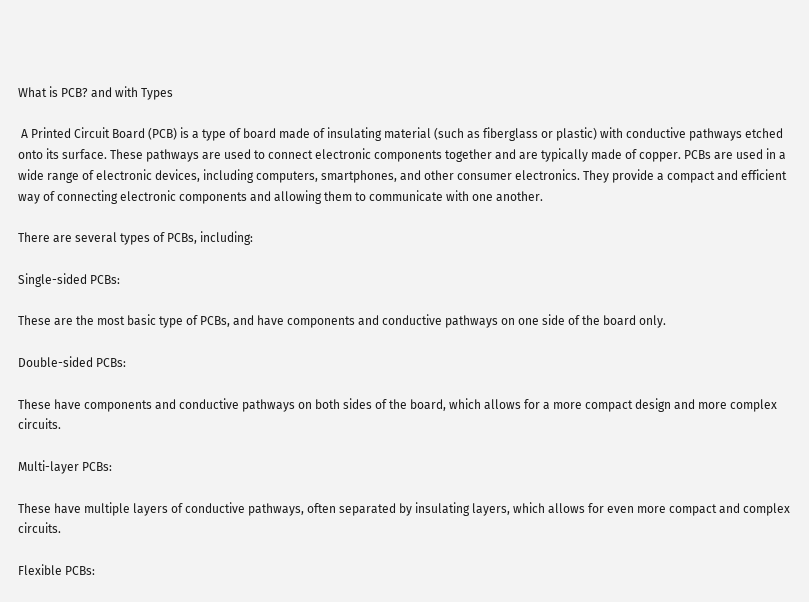What is PCB? and with Types

 A Printed Circuit Board (PCB) is a type of board made of insulating material (such as fiberglass or plastic) with conductive pathways etched onto its surface. These pathways are used to connect electronic components together and are typically made of copper. PCBs are used in a wide range of electronic devices, including computers, smartphones, and other consumer electronics. They provide a compact and efficient way of connecting electronic components and allowing them to communicate with one another.

There are several types of PCBs, including:

Single-sided PCBs:

These are the most basic type of PCBs, and have components and conductive pathways on one side of the board only.

Double-sided PCBs:

These have components and conductive pathways on both sides of the board, which allows for a more compact design and more complex circuits.

Multi-layer PCBs:

These have multiple layers of conductive pathways, often separated by insulating layers, which allows for even more compact and complex circuits.

Flexible PCBs: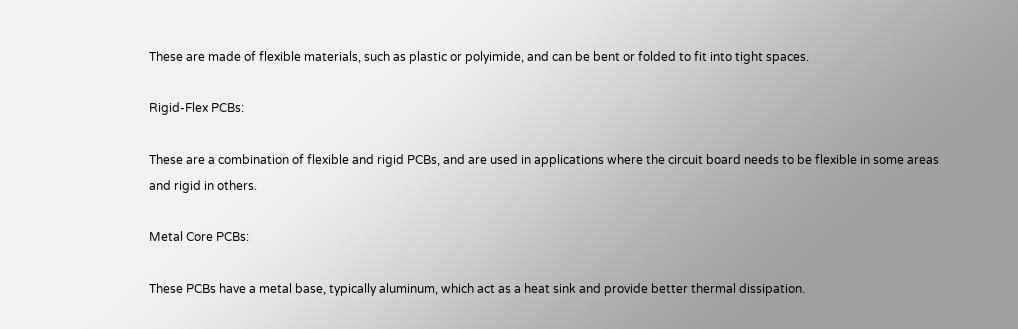These are made of flexible materials, such as plastic or polyimide, and can be bent or folded to fit into tight spaces.

Rigid-Flex PCBs:

These are a combination of flexible and rigid PCBs, and are used in applications where the circuit board needs to be flexible in some areas and rigid in others.

Metal Core PCBs:

These PCBs have a metal base, typically aluminum, which act as a heat sink and provide better thermal dissipation.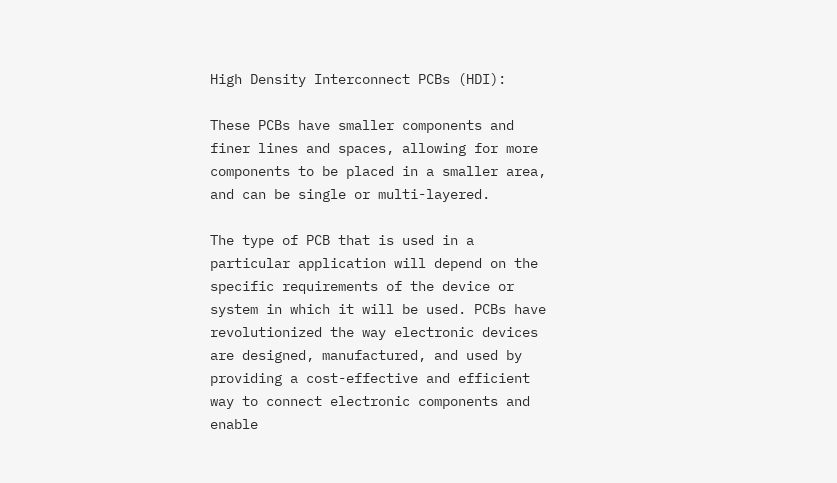High Density Interconnect PCBs (HDI):

These PCBs have smaller components and finer lines and spaces, allowing for more components to be placed in a smaller area, and can be single or multi-layered.

The type of PCB that is used in a particular application will depend on the specific requirements of the device or system in which it will be used. PCBs have revolutionized the way electronic devices are designed, manufactured, and used by providing a cost-effective and efficient way to connect electronic components and enable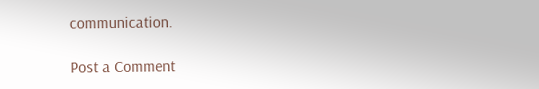communication.

Post a Comment